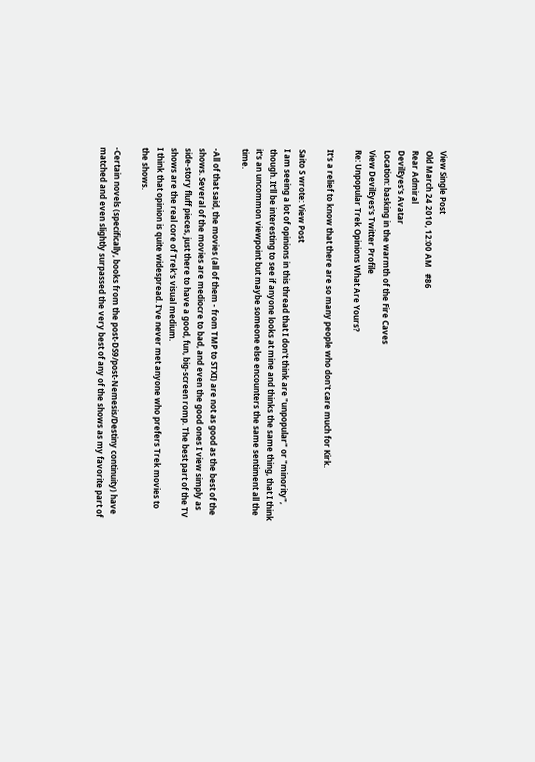View Single Post
Old March 24 2010, 12:00 AM   #86
Rear Admiral
DevilEyes's Avatar
Location: basking in the warmth of the Fire Caves
View DevilEyes's Twitter Profile
Re: Unpopular Trek Opinions What Are Yours?

It's a relief to know that there are so many people who don't care much for Kirk.

Saito S wrote: View Post
I am seeing a lot of opinions in this thread that I don't think are "unpopular" or "minority", though. It'll be interesting to see if anyone looks at mine and thinks the same thing, that I think it's an uncommon viewpoint but maybe someone else encounters the same sentiment all the time.

-All of that said, the movies (all of them - from TMP to STXI) are not as good as the best of the shows. Several of the movies are mediocre to bad, and even the good ones I view simply as side-story fluff pieces, just there to have a good, fun, big-screen romp. The best part of the TV shows are the real core of Trek's visual medium.
I think that opinion is quite widespread. I've never met anyone who prefers Trek movies to the shows.

-Certain novels (specifically, books from the post-DS9/post-Nemesis/Destiny continuity) have matched and even slightly surpassed the very best of any of the shows as my favorite part of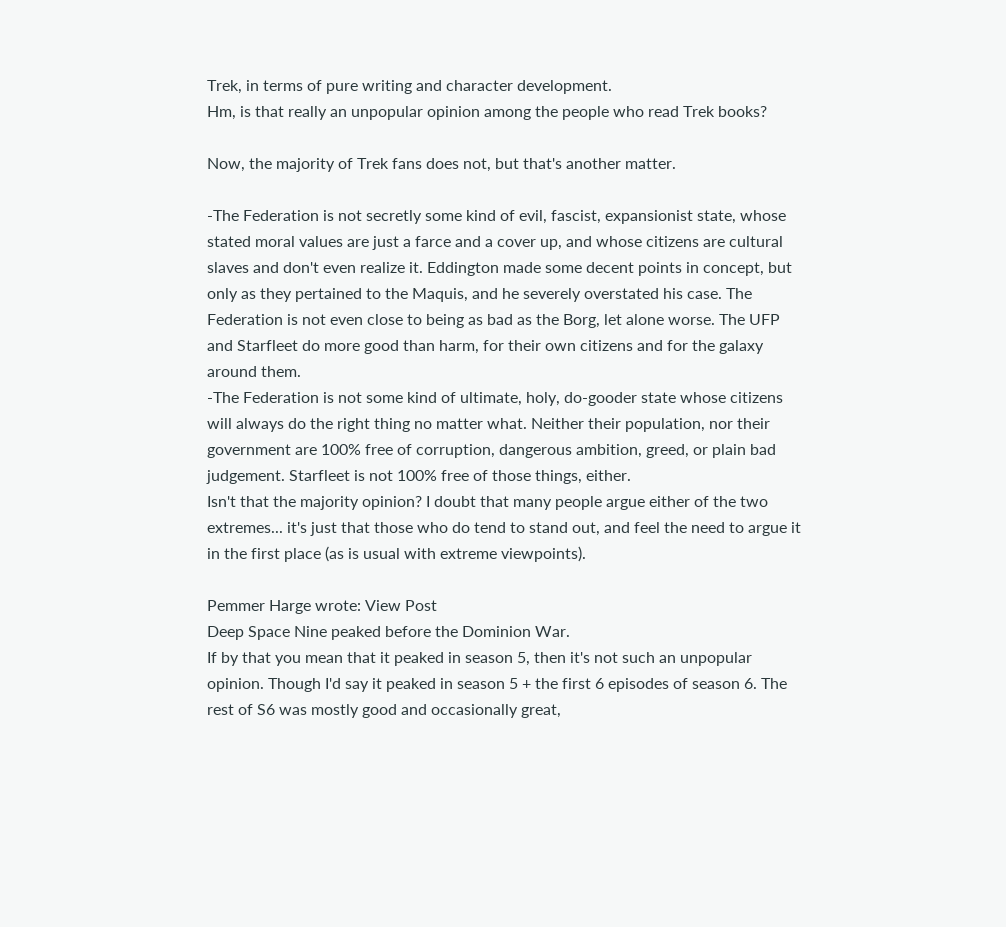Trek, in terms of pure writing and character development.
Hm, is that really an unpopular opinion among the people who read Trek books?

Now, the majority of Trek fans does not, but that's another matter.

-The Federation is not secretly some kind of evil, fascist, expansionist state, whose stated moral values are just a farce and a cover up, and whose citizens are cultural slaves and don't even realize it. Eddington made some decent points in concept, but only as they pertained to the Maquis, and he severely overstated his case. The Federation is not even close to being as bad as the Borg, let alone worse. The UFP and Starfleet do more good than harm, for their own citizens and for the galaxy around them.
-The Federation is not some kind of ultimate, holy, do-gooder state whose citizens will always do the right thing no matter what. Neither their population, nor their government are 100% free of corruption, dangerous ambition, greed, or plain bad judgement. Starfleet is not 100% free of those things, either.
Isn't that the majority opinion? I doubt that many people argue either of the two extremes... it's just that those who do tend to stand out, and feel the need to argue it in the first place (as is usual with extreme viewpoints).

Pemmer Harge wrote: View Post
Deep Space Nine peaked before the Dominion War.
If by that you mean that it peaked in season 5, then it's not such an unpopular opinion. Though I'd say it peaked in season 5 + the first 6 episodes of season 6. The rest of S6 was mostly good and occasionally great,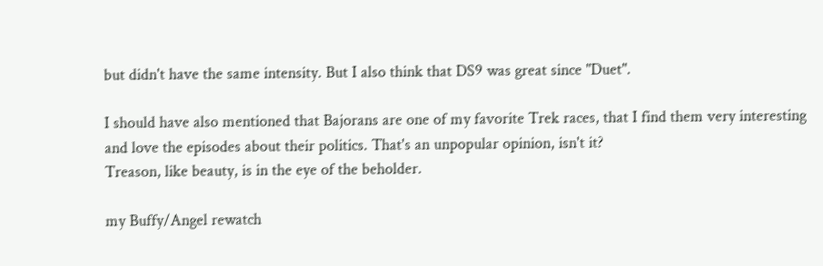but didn't have the same intensity. But I also think that DS9 was great since "Duet".

I should have also mentioned that Bajorans are one of my favorite Trek races, that I find them very interesting and love the episodes about their politics. That's an unpopular opinion, isn't it?
Treason, like beauty, is in the eye of the beholder.

my Buffy/Angel rewatch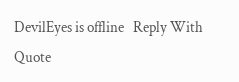DevilEyes is offline   Reply With Quote